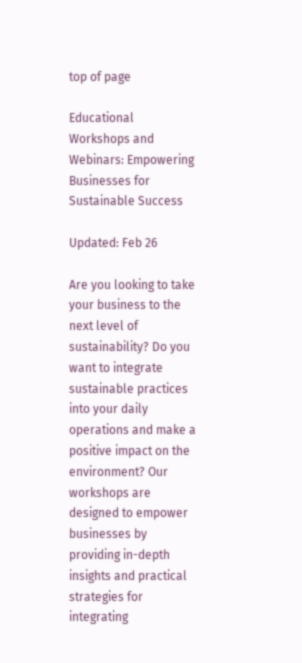top of page

Educational Workshops and Webinars: Empowering Businesses for Sustainable Success

Updated: Feb 26

Are you looking to take your business to the next level of sustainability? Do you want to integrate sustainable practices into your daily operations and make a positive impact on the environment? Our workshops are designed to empower businesses by providing in-depth insights and practical strategies for integrating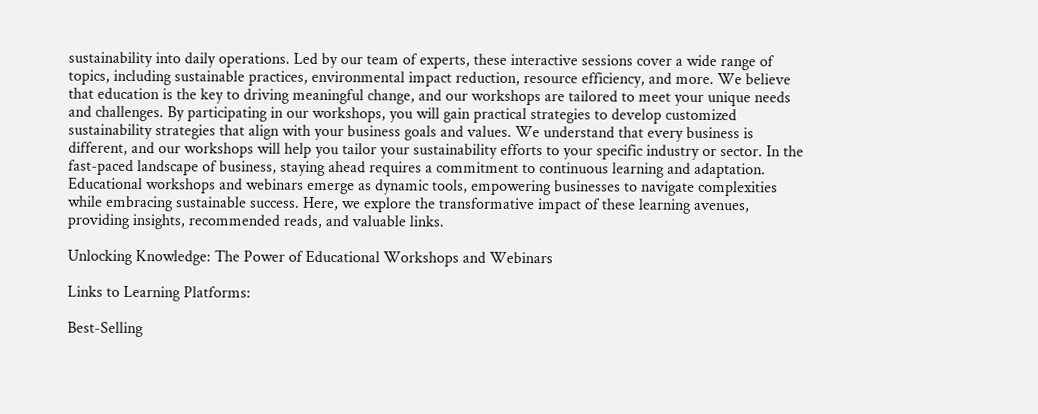sustainability into daily operations. Led by our team of experts, these interactive sessions cover a wide range of topics, including sustainable practices, environmental impact reduction, resource efficiency, and more. We believe that education is the key to driving meaningful change, and our workshops are tailored to meet your unique needs and challenges. By participating in our workshops, you will gain practical strategies to develop customized sustainability strategies that align with your business goals and values. We understand that every business is different, and our workshops will help you tailor your sustainability efforts to your specific industry or sector. In the fast-paced landscape of business, staying ahead requires a commitment to continuous learning and adaptation. Educational workshops and webinars emerge as dynamic tools, empowering businesses to navigate complexities while embracing sustainable success. Here, we explore the transformative impact of these learning avenues, providing insights, recommended reads, and valuable links.

Unlocking Knowledge: The Power of Educational Workshops and Webinars

Links to Learning Platforms:

Best-Selling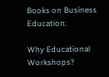Books on Business Education:

Why Educational Workshops?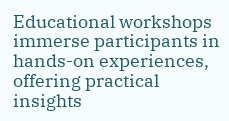Educational workshops immerse participants in hands-on experiences, offering practical insights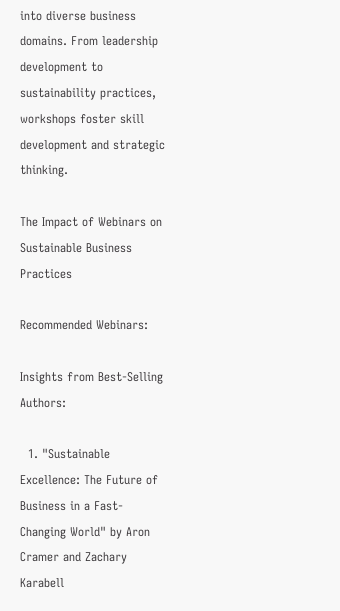into diverse business domains. From leadership development to sustainability practices, workshops foster skill development and strategic thinking.

The Impact of Webinars on Sustainable Business Practices

Recommended Webinars:

Insights from Best-Selling Authors:

  1. "Sustainable Excellence: The Future of Business in a Fast-Changing World" by Aron Cramer and Zachary Karabell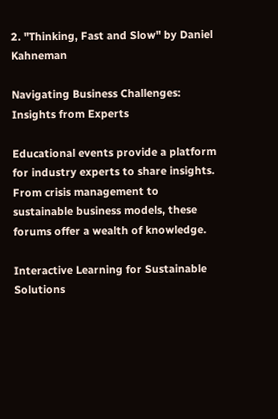2. "Thinking, Fast and Slow" by Daniel Kahneman

Navigating Business Challenges: Insights from Experts

Educational events provide a platform for industry experts to share insights. From crisis management to sustainable business models, these forums offer a wealth of knowledge.

Interactive Learning for Sustainable Solutions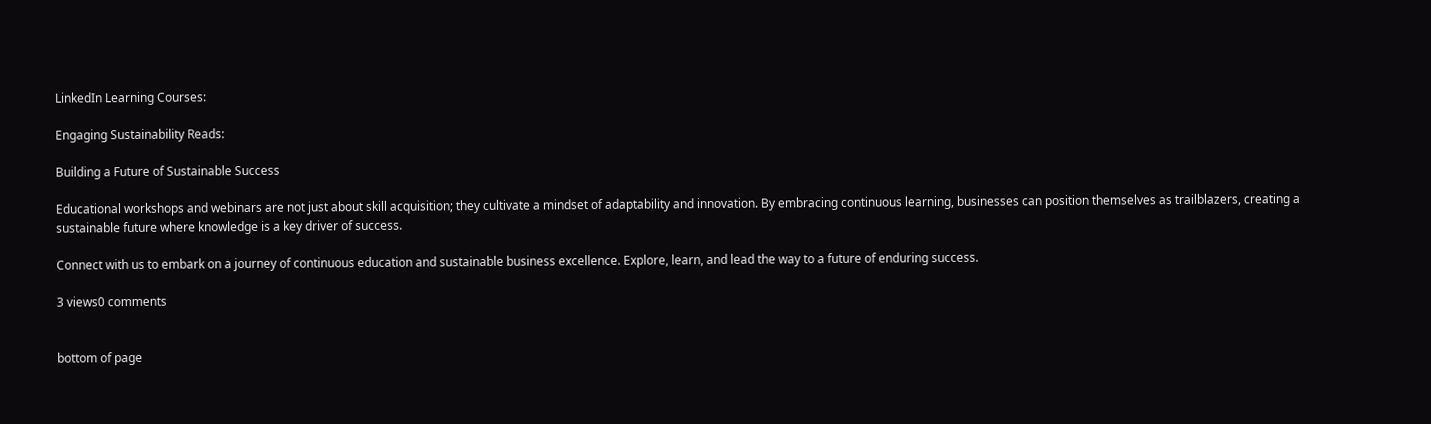LinkedIn Learning Courses:

Engaging Sustainability Reads:

Building a Future of Sustainable Success

Educational workshops and webinars are not just about skill acquisition; they cultivate a mindset of adaptability and innovation. By embracing continuous learning, businesses can position themselves as trailblazers, creating a sustainable future where knowledge is a key driver of success.

Connect with us to embark on a journey of continuous education and sustainable business excellence. Explore, learn, and lead the way to a future of enduring success.

3 views0 comments


bottom of page